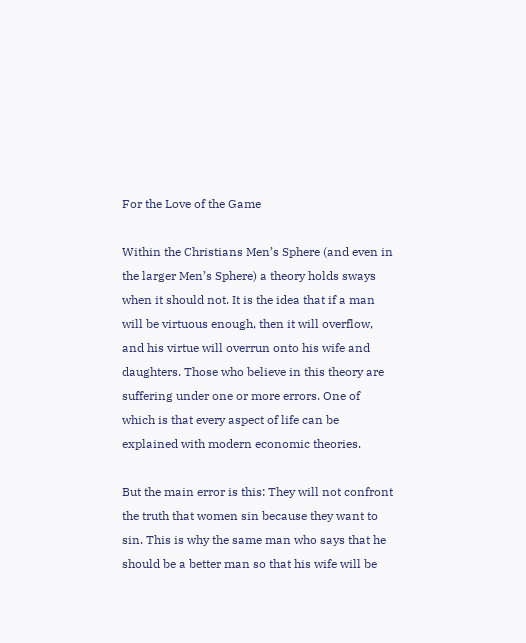For the Love of the Game

Within the Christians Men’s Sphere (and even in the larger Men’s Sphere) a theory holds sways when it should not. It is the idea that if a man will be virtuous enough, then it will overflow, and his virtue will overrun onto his wife and daughters. Those who believe in this theory are suffering under one or more errors. One of which is that every aspect of life can be explained with modern economic theories.

But the main error is this: They will not confront the truth that women sin because they want to sin. This is why the same man who says that he should be a better man so that his wife will be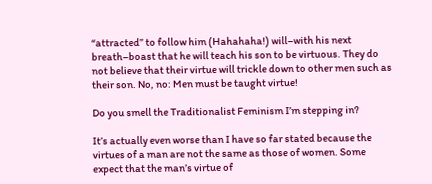“attracted” to follow him (Hahahaha!) will–with his next breath–boast that he will teach his son to be virtuous. They do not believe that their virtue will trickle down to other men such as their son. No, no: Men must be taught virtue!

Do you smell the Traditionalist Feminism I’m stepping in?

It’s actually even worse than I have so far stated because the virtues of a man are not the same as those of women. Some expect that the man’s virtue of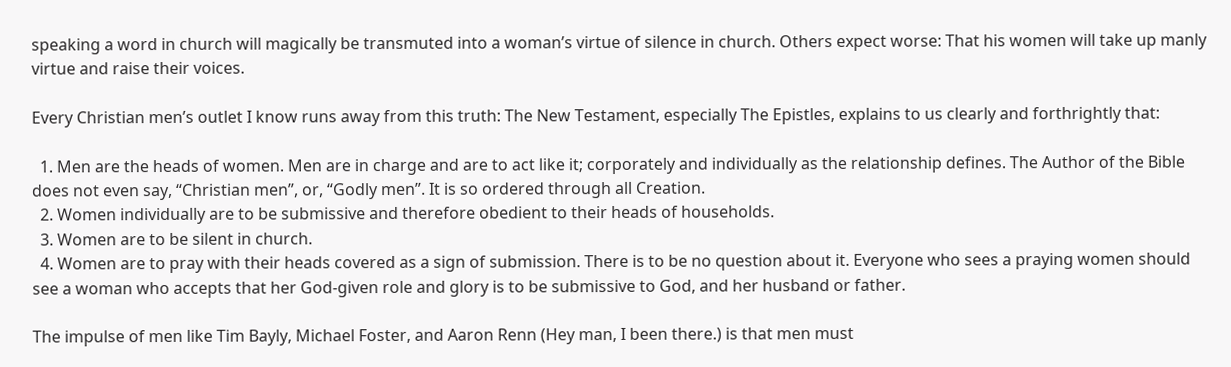speaking a word in church will magically be transmuted into a woman’s virtue of silence in church. Others expect worse: That his women will take up manly virtue and raise their voices.

Every Christian men’s outlet I know runs away from this truth: The New Testament, especially The Epistles, explains to us clearly and forthrightly that:

  1. Men are the heads of women. Men are in charge and are to act like it; corporately and individually as the relationship defines. The Author of the Bible does not even say, “Christian men”, or, “Godly men”. It is so ordered through all Creation.
  2. Women individually are to be submissive and therefore obedient to their heads of households.
  3. Women are to be silent in church.
  4. Women are to pray with their heads covered as a sign of submission. There is to be no question about it. Everyone who sees a praying women should see a woman who accepts that her God-given role and glory is to be submissive to God, and her husband or father.

The impulse of men like Tim Bayly, Michael Foster, and Aaron Renn (Hey man, I been there.) is that men must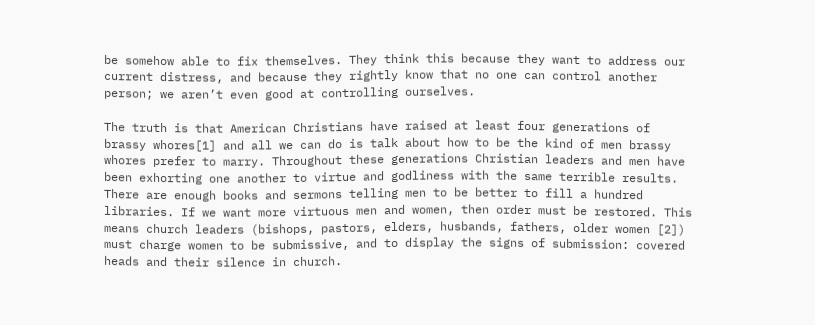be somehow able to fix themselves. They think this because they want to address our current distress, and because they rightly know that no one can control another person; we aren’t even good at controlling ourselves.

The truth is that American Christians have raised at least four generations of brassy whores[1] and all we can do is talk about how to be the kind of men brassy whores prefer to marry. Throughout these generations Christian leaders and men have been exhorting one another to virtue and godliness with the same terrible results. There are enough books and sermons telling men to be better to fill a hundred libraries. If we want more virtuous men and women, then order must be restored. This means church leaders (bishops, pastors, elders, husbands, fathers, older women [2]) must charge women to be submissive, and to display the signs of submission: covered heads and their silence in church.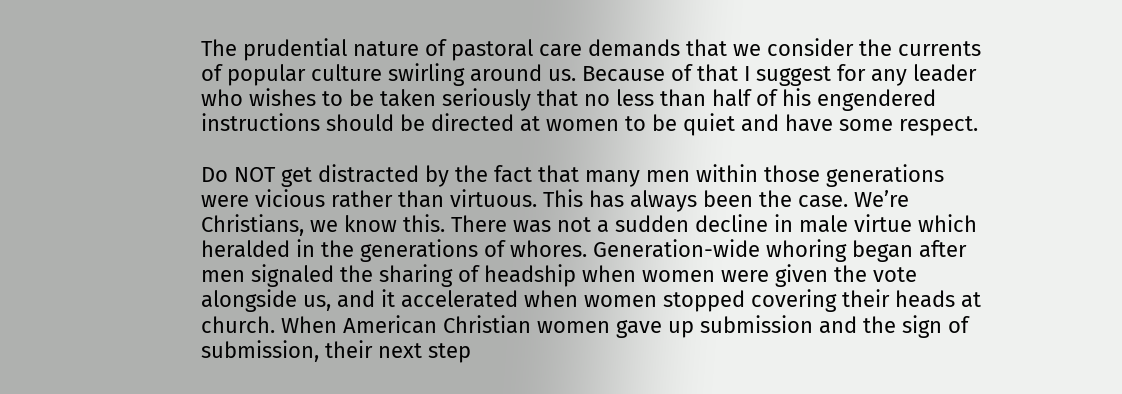The prudential nature of pastoral care demands that we consider the currents of popular culture swirling around us. Because of that I suggest for any leader who wishes to be taken seriously that no less than half of his engendered instructions should be directed at women to be quiet and have some respect.

Do NOT get distracted by the fact that many men within those generations were vicious rather than virtuous. This has always been the case. We’re Christians, we know this. There was not a sudden decline in male virtue which heralded in the generations of whores. Generation-wide whoring began after men signaled the sharing of headship when women were given the vote alongside us, and it accelerated when women stopped covering their heads at church. When American Christian women gave up submission and the sign of submission, their next step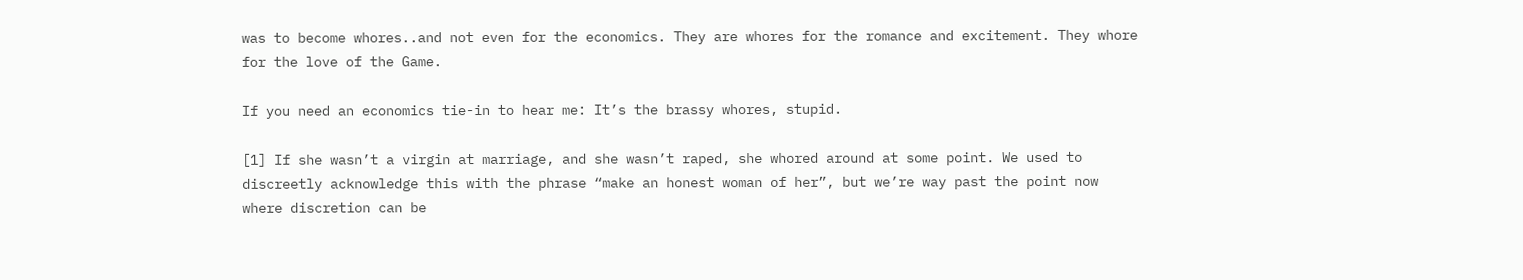was to become whores..and not even for the economics. They are whores for the romance and excitement. They whore for the love of the Game.

If you need an economics tie-in to hear me: It’s the brassy whores, stupid.

[1] If she wasn’t a virgin at marriage, and she wasn’t raped, she whored around at some point. We used to discreetly acknowledge this with the phrase “make an honest woman of her”, but we’re way past the point now where discretion can be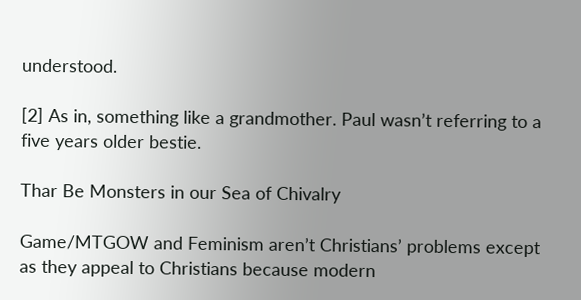understood.

[2] As in, something like a grandmother. Paul wasn’t referring to a five years older bestie.

Thar Be Monsters in our Sea of Chivalry

Game/MTGOW and Feminism aren’t Christians’ problems except as they appeal to Christians because modern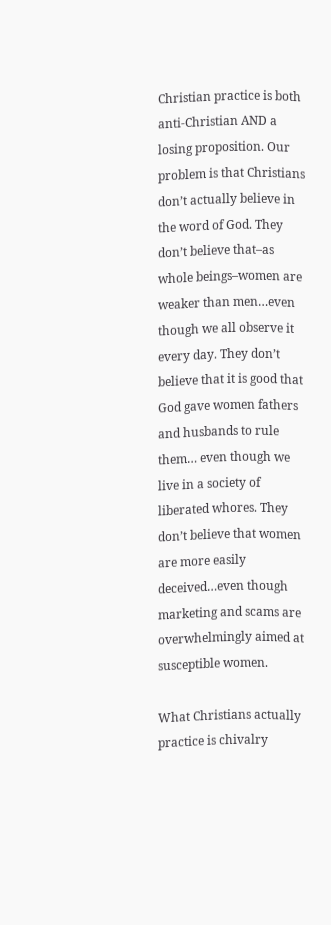Christian practice is both anti-Christian AND a losing proposition. Our problem is that Christians don’t actually believe in the word of God. They don’t believe that–as whole beings–women are weaker than men…even though we all observe it every day. They don’t believe that it is good that God gave women fathers and husbands to rule them… even though we live in a society of liberated whores. They don’t believe that women are more easily deceived…even though marketing and scams are overwhelmingly aimed at susceptible women.

What Christians actually practice is chivalry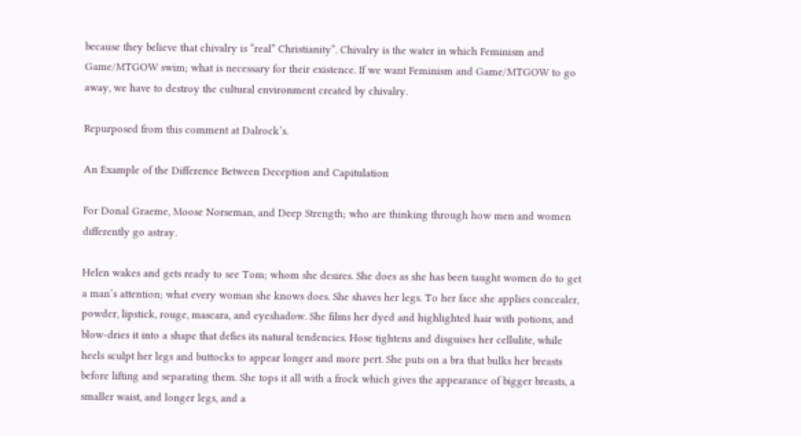because they believe that chivalry is “real” Christianity”. Chivalry is the water in which Feminism and Game/MTGOW swim; what is necessary for their existence. If we want Feminism and Game/MTGOW to go away, we have to destroy the cultural environment created by chivalry.

Repurposed from this comment at Dalrock’s.

An Example of the Difference Between Deception and Capitulation

For Donal Graeme, Moose Norseman, and Deep Strength; who are thinking through how men and women differently go astray.

Helen wakes and gets ready to see Tom; whom she desires. She does as she has been taught women do to get a man’s attention; what every woman she knows does. She shaves her legs. To her face she applies concealer, powder, lipstick, rouge, mascara, and eyeshadow. She films her dyed and highlighted hair with potions, and blow-dries it into a shape that defies its natural tendencies. Hose tightens and disguises her cellulite, while heels sculpt her legs and buttocks to appear longer and more pert. She puts on a bra that bulks her breasts before lifting and separating them. She tops it all with a frock which gives the appearance of bigger breasts, a smaller waist, and longer legs, and a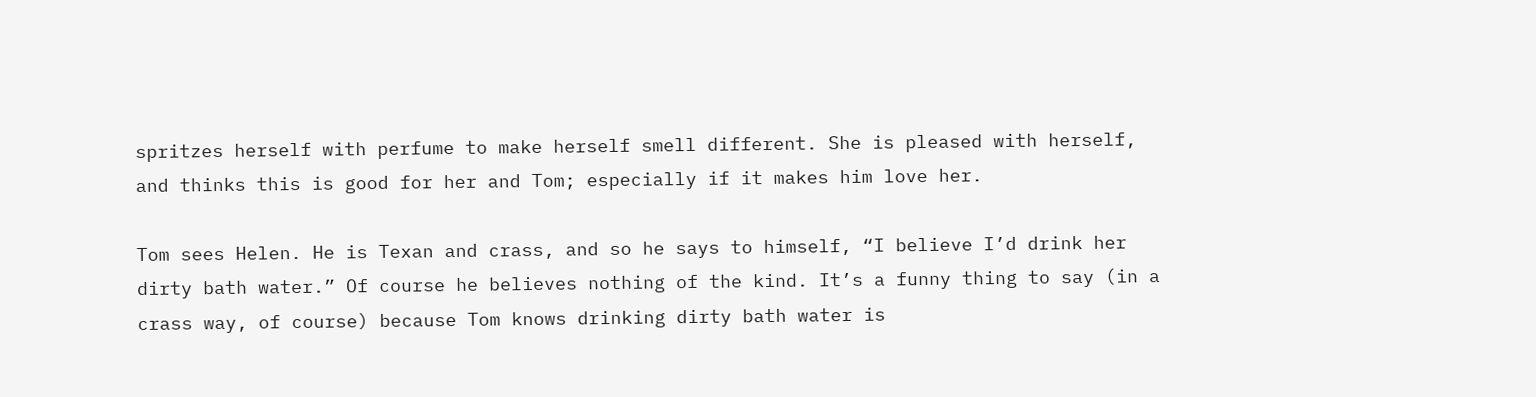spritzes herself with perfume to make herself smell different. She is pleased with herself, and thinks this is good for her and Tom; especially if it makes him love her.

Tom sees Helen. He is Texan and crass, and so he says to himself, “I believe I’d drink her dirty bath water.” Of course he believes nothing of the kind. It’s a funny thing to say (in a crass way, of course) because Tom knows drinking dirty bath water is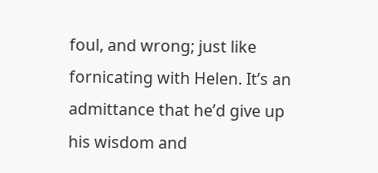foul, and wrong; just like fornicating with Helen. It’s an admittance that he’d give up his wisdom and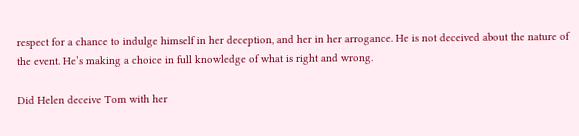respect for a chance to indulge himself in her deception, and her in her arrogance. He is not deceived about the nature of the event. He’s making a choice in full knowledge of what is right and wrong.

Did Helen deceive Tom with her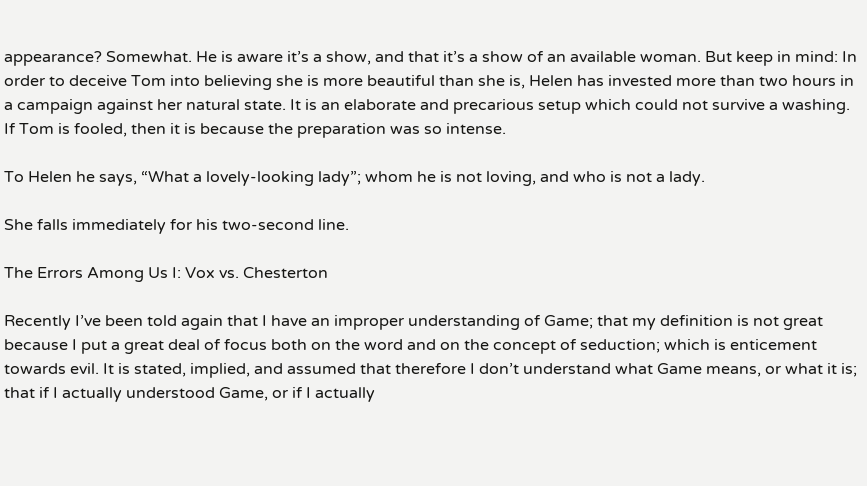appearance? Somewhat. He is aware it’s a show, and that it’s a show of an available woman. But keep in mind: In order to deceive Tom into believing she is more beautiful than she is, Helen has invested more than two hours in a campaign against her natural state. It is an elaborate and precarious setup which could not survive a washing. If Tom is fooled, then it is because the preparation was so intense.

To Helen he says, “What a lovely-looking lady”; whom he is not loving, and who is not a lady.

She falls immediately for his two-second line.

The Errors Among Us I: Vox vs. Chesterton

Recently I’ve been told again that I have an improper understanding of Game; that my definition is not great because I put a great deal of focus both on the word and on the concept of seduction; which is enticement towards evil. It is stated, implied, and assumed that therefore I don’t understand what Game means, or what it is; that if I actually understood Game, or if I actually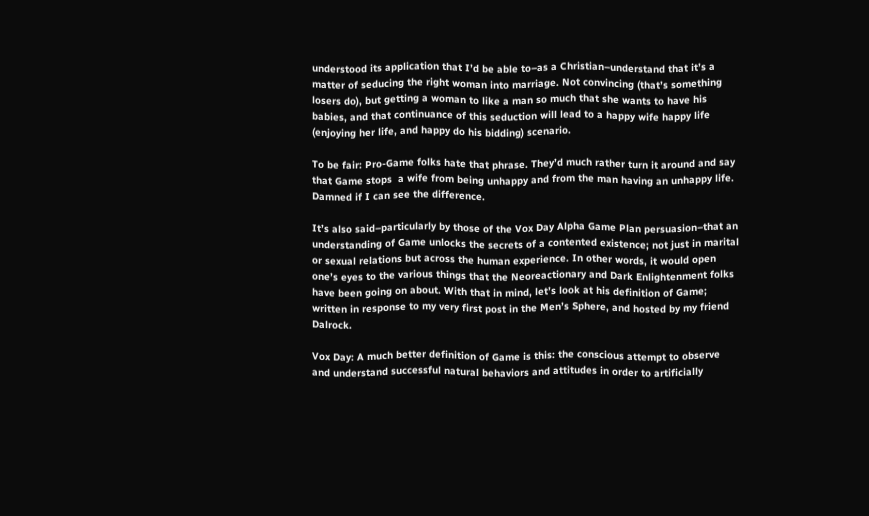understood its application that I’d be able to–as a Christian–understand that it’s a matter of seducing the right woman into marriage. Not convincing (that’s something losers do), but getting a woman to like a man so much that she wants to have his babies, and that continuance of this seduction will lead to a happy wife happy life (enjoying her life, and happy do his bidding) scenario.

To be fair: Pro-Game folks hate that phrase. They’d much rather turn it around and say that Game stops  a wife from being unhappy and from the man having an unhappy life. Damned if I can see the difference.

It’s also said–particularly by those of the Vox Day Alpha Game Plan persuasion–that an understanding of Game unlocks the secrets of a contented existence; not just in marital or sexual relations but across the human experience. In other words, it would open one’s eyes to the various things that the Neoreactionary and Dark Enlightenment folks have been going on about. With that in mind, let’s look at his definition of Game; written in response to my very first post in the Men’s Sphere, and hosted by my friend Dalrock.

Vox Day: A much better definition of Game is this: the conscious attempt to observe and understand successful natural behaviors and attitudes in order to artificially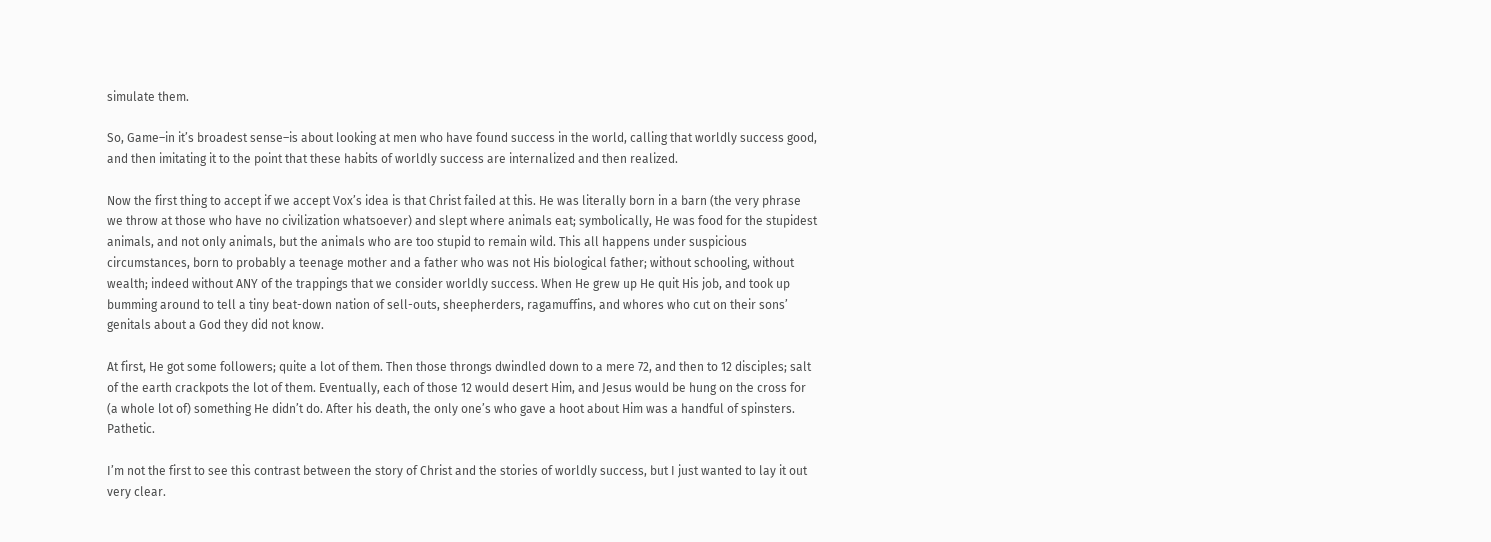simulate them.

So, Game–in it’s broadest sense–is about looking at men who have found success in the world, calling that worldly success good, and then imitating it to the point that these habits of worldly success are internalized and then realized.

Now the first thing to accept if we accept Vox’s idea is that Christ failed at this. He was literally born in a barn (the very phrase we throw at those who have no civilization whatsoever) and slept where animals eat; symbolically, He was food for the stupidest animals, and not only animals, but the animals who are too stupid to remain wild. This all happens under suspicious circumstances, born to probably a teenage mother and a father who was not His biological father; without schooling, without wealth; indeed without ANY of the trappings that we consider worldly success. When He grew up He quit His job, and took up bumming around to tell a tiny beat-down nation of sell-outs, sheepherders, ragamuffins, and whores who cut on their sons’ genitals about a God they did not know.

At first, He got some followers; quite a lot of them. Then those throngs dwindled down to a mere 72, and then to 12 disciples; salt of the earth crackpots the lot of them. Eventually, each of those 12 would desert Him, and Jesus would be hung on the cross for (a whole lot of) something He didn’t do. After his death, the only one’s who gave a hoot about Him was a handful of spinsters. Pathetic.

I’m not the first to see this contrast between the story of Christ and the stories of worldly success, but I just wanted to lay it out very clear.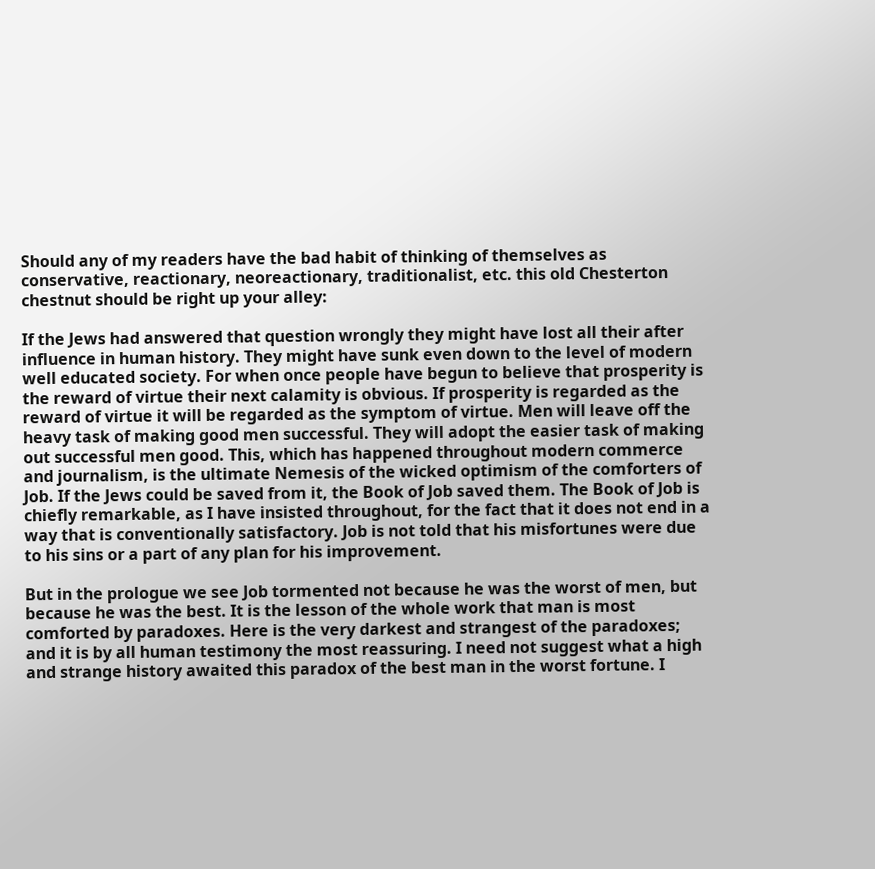Should any of my readers have the bad habit of thinking of themselves as conservative, reactionary, neoreactionary, traditionalist, etc. this old Chesterton chestnut should be right up your alley:

If the Jews had answered that question wrongly they might have lost all their after influence in human history. They might have sunk even down to the level of modern well educated society. For when once people have begun to believe that prosperity is the reward of virtue their next calamity is obvious. If prosperity is regarded as the reward of virtue it will be regarded as the symptom of virtue. Men will leave off the heavy task of making good men successful. They will adopt the easier task of making out successful men good. This, which has happened throughout modern commerce and journalism, is the ultimate Nemesis of the wicked optimism of the comforters of Job. If the Jews could be saved from it, the Book of Job saved them. The Book of Job is chiefly remarkable, as I have insisted throughout, for the fact that it does not end in a way that is conventionally satisfactory. Job is not told that his misfortunes were due to his sins or a part of any plan for his improvement.

But in the prologue we see Job tormented not because he was the worst of men, but because he was the best. It is the lesson of the whole work that man is most comforted by paradoxes. Here is the very darkest and strangest of the paradoxes; and it is by all human testimony the most reassuring. I need not suggest what a high and strange history awaited this paradox of the best man in the worst fortune. I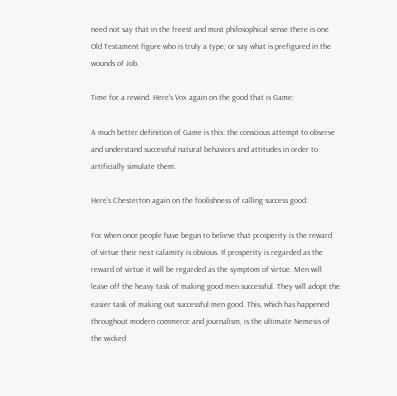need not say that in the freest and most philosophical sense there is one Old Testament figure who is truly a type; or say what is prefigured in the wounds of Job.

Time for a rewind. Here’s Vox again on the good that is Game:

A much better definition of Game is this: the conscious attempt to observe and understand successful natural behaviors and attitudes in order to artificially simulate them.

Here’s Chesterton again on the foolishness of calling success good:

For when once people have begun to believe that prosperity is the reward of virtue their next calamity is obvious. If prosperity is regarded as the reward of virtue it will be regarded as the symptom of virtue. Men will leave off the heavy task of making good men successful. They will adopt the easier task of making out successful men good. This, which has happened throughout modern commerce and journalism, is the ultimate Nemesis of the wicked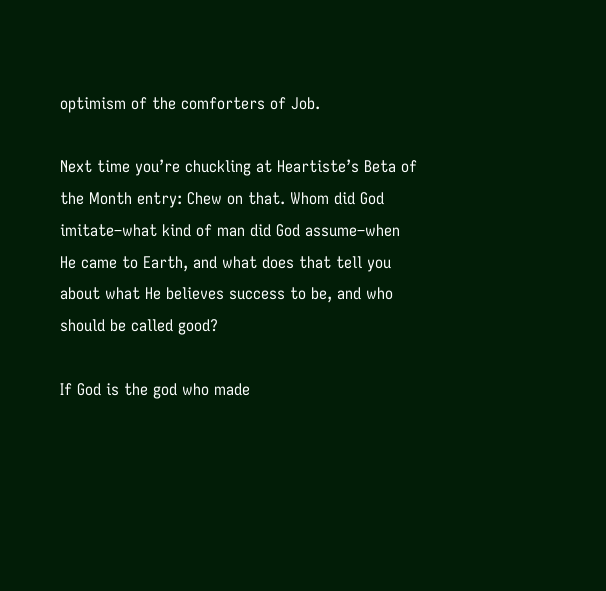optimism of the comforters of Job.

Next time you’re chuckling at Heartiste’s Beta of the Month entry: Chew on that. Whom did God imitate–what kind of man did God assume–when He came to Earth, and what does that tell you about what He believes success to be, and who should be called good?

If God is the god who made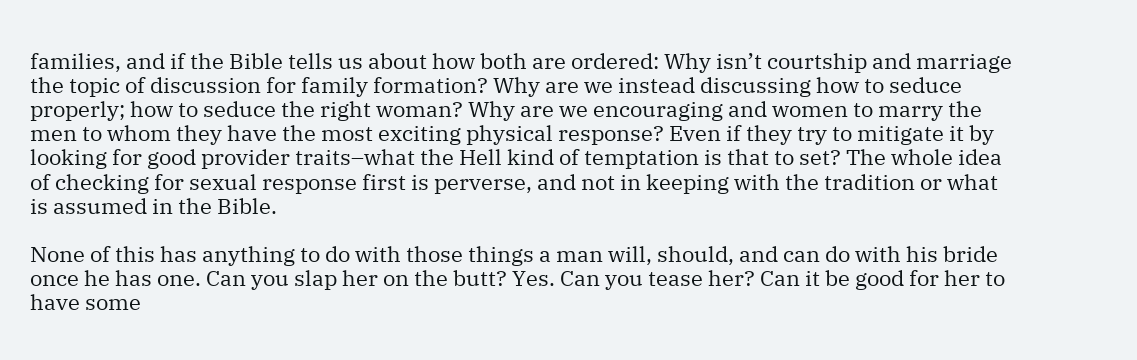families, and if the Bible tells us about how both are ordered: Why isn’t courtship and marriage the topic of discussion for family formation? Why are we instead discussing how to seduce properly; how to seduce the right woman? Why are we encouraging and women to marry the men to whom they have the most exciting physical response? Even if they try to mitigate it by looking for good provider traits–what the Hell kind of temptation is that to set? The whole idea of checking for sexual response first is perverse, and not in keeping with the tradition or what is assumed in the Bible.

None of this has anything to do with those things a man will, should, and can do with his bride once he has one. Can you slap her on the butt? Yes. Can you tease her? Can it be good for her to have some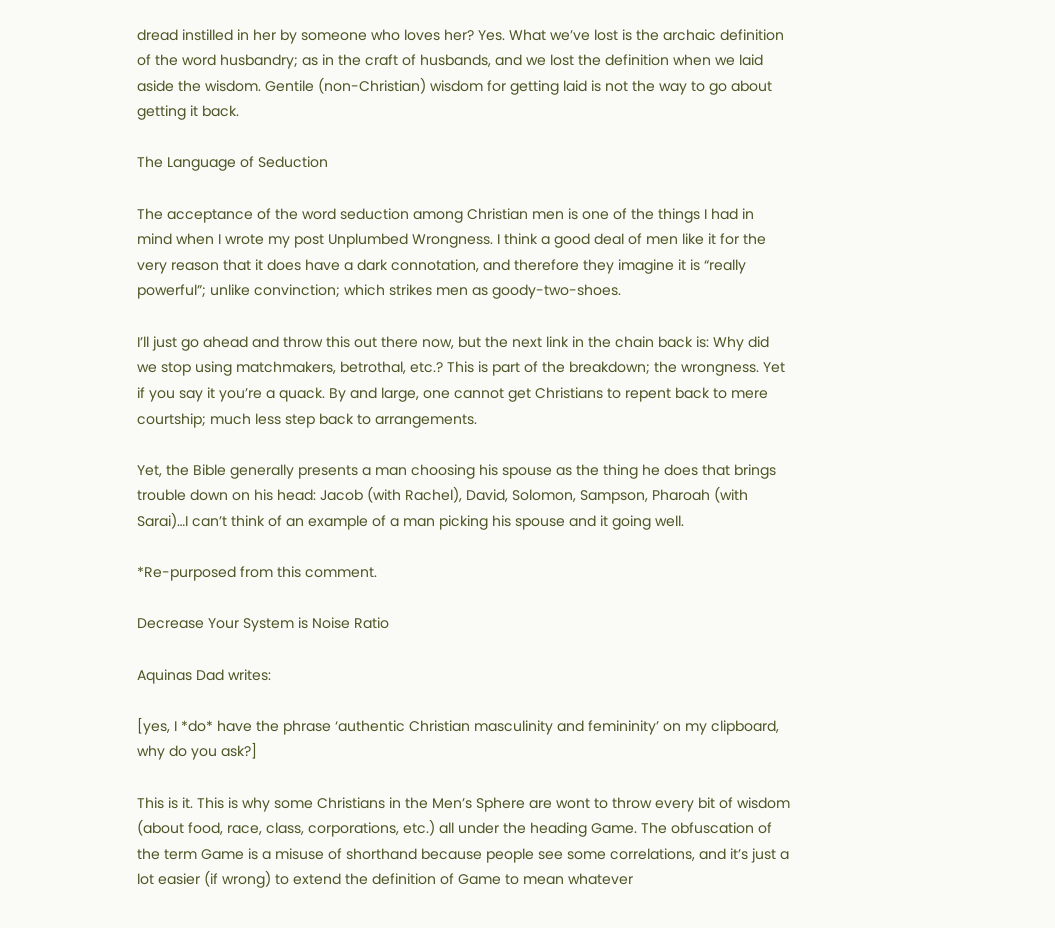dread instilled in her by someone who loves her? Yes. What we’ve lost is the archaic definition of the word husbandry; as in the craft of husbands, and we lost the definition when we laid aside the wisdom. Gentile (non-Christian) wisdom for getting laid is not the way to go about getting it back.

The Language of Seduction

The acceptance of the word seduction among Christian men is one of the things I had in mind when I wrote my post Unplumbed Wrongness. I think a good deal of men like it for the very reason that it does have a dark connotation, and therefore they imagine it is “really powerful”; unlike convinction; which strikes men as goody-two-shoes.

I’ll just go ahead and throw this out there now, but the next link in the chain back is: Why did we stop using matchmakers, betrothal, etc.? This is part of the breakdown; the wrongness. Yet if you say it you’re a quack. By and large, one cannot get Christians to repent back to mere courtship; much less step back to arrangements.

Yet, the Bible generally presents a man choosing his spouse as the thing he does that brings trouble down on his head: Jacob (with Rachel), David, Solomon, Sampson, Pharoah (with Sarai)…I can’t think of an example of a man picking his spouse and it going well.

*Re-purposed from this comment.

Decrease Your System is Noise Ratio

Aquinas Dad writes:

[yes, I *do* have the phrase ‘authentic Christian masculinity and femininity’ on my clipboard, why do you ask?]

This is it. This is why some Christians in the Men’s Sphere are wont to throw every bit of wisdom (about food, race, class, corporations, etc.) all under the heading Game. The obfuscation of the term Game is a misuse of shorthand because people see some correlations, and it’s just a lot easier (if wrong) to extend the definition of Game to mean whatever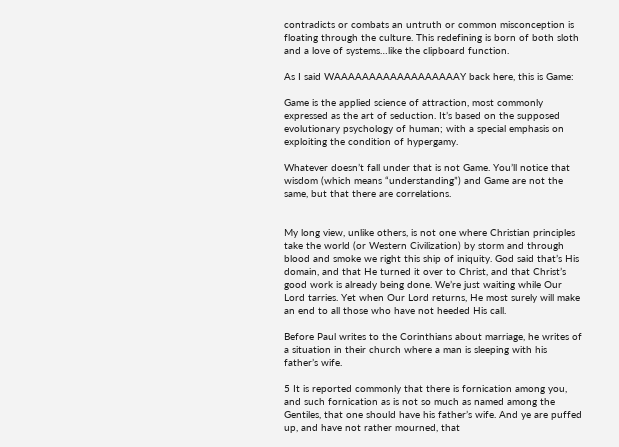contradicts or combats an untruth or common misconception is floating through the culture. This redefining is born of both sloth and a love of systems…like the clipboard function.

As I said WAAAAAAAAAAAAAAAAAAY back here, this is Game:

Game is the applied science of attraction, most commonly expressed as the art of seduction. It’s based on the supposed evolutionary psychology of human; with a special emphasis on exploiting the condition of hypergamy.

Whatever doesn’t fall under that is not Game. You’ll notice that wisdom (which means “understanding”) and Game are not the same, but that there are correlations.


My long view, unlike others, is not one where Christian principles take the world (or Western Civilization) by storm and through blood and smoke we right this ship of iniquity. God said that’s His domain, and that He turned it over to Christ, and that Christ’s good work is already being done. We’re just waiting while Our Lord tarries. Yet when Our Lord returns, He most surely will make an end to all those who have not heeded His call.

Before Paul writes to the Corinthians about marriage, he writes of a situation in their church where a man is sleeping with his father’s wife.

5 It is reported commonly that there is fornication among you, and such fornication as is not so much as named among the Gentiles, that one should have his father’s wife. And ye are puffed up, and have not rather mourned, that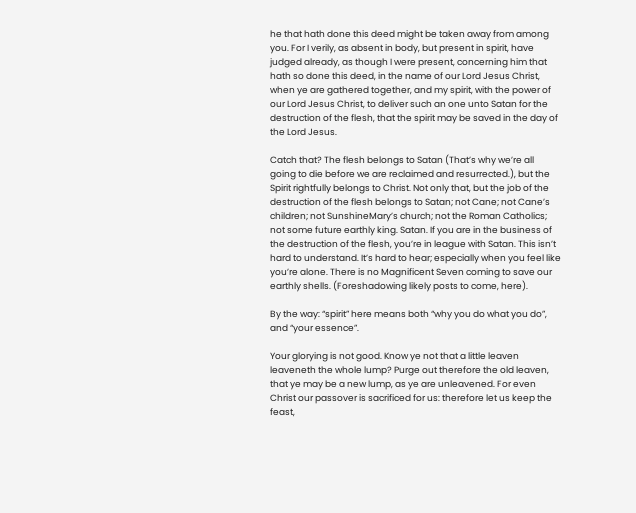he that hath done this deed might be taken away from among you. For I verily, as absent in body, but present in spirit, have judged already, as though I were present, concerning him that hath so done this deed, in the name of our Lord Jesus Christ, when ye are gathered together, and my spirit, with the power of our Lord Jesus Christ, to deliver such an one unto Satan for the destruction of the flesh, that the spirit may be saved in the day of the Lord Jesus.

Catch that? The flesh belongs to Satan (That’s why we’re all going to die before we are reclaimed and resurrected.), but the Spirit rightfully belongs to Christ. Not only that, but the job of the destruction of the flesh belongs to Satan; not Cane; not Cane’s children; not SunshineMary’s church; not the Roman Catholics; not some future earthly king. Satan. If you are in the business of the destruction of the flesh, you’re in league with Satan. This isn’t hard to understand. It’s hard to hear; especially when you feel like you’re alone. There is no Magnificent Seven coming to save our earthly shells. (Foreshadowing likely posts to come, here).

By the way: “spirit” here means both “why you do what you do”, and “your essence”.

Your glorying is not good. Know ye not that a little leaven leaveneth the whole lump? Purge out therefore the old leaven, that ye may be a new lump, as ye are unleavened. For even Christ our passover is sacrificed for us: therefore let us keep the feast,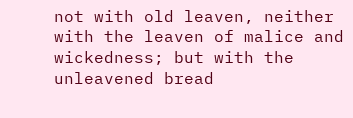not with old leaven, neither with the leaven of malice and wickedness; but with the unleavened bread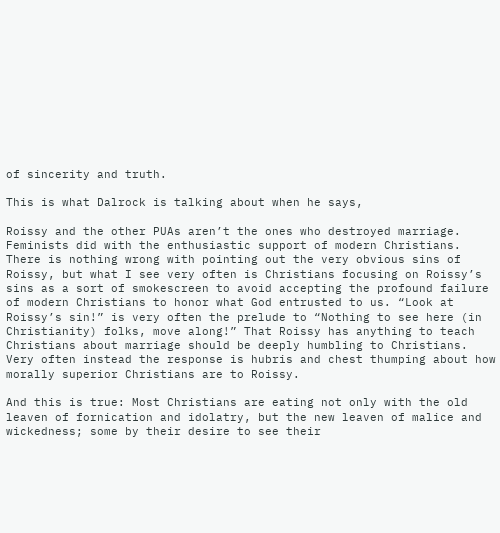of sincerity and truth.

This is what Dalrock is talking about when he says,

Roissy and the other PUAs aren’t the ones who destroyed marriage. Feminists did with the enthusiastic support of modern Christians. There is nothing wrong with pointing out the very obvious sins of Roissy, but what I see very often is Christians focusing on Roissy’s sins as a sort of smokescreen to avoid accepting the profound failure of modern Christians to honor what God entrusted to us. “Look at Roissy’s sin!” is very often the prelude to “Nothing to see here (in Christianity) folks, move along!” That Roissy has anything to teach Christians about marriage should be deeply humbling to Christians. Very often instead the response is hubris and chest thumping about how morally superior Christians are to Roissy.

And this is true: Most Christians are eating not only with the old leaven of fornication and idolatry, but the new leaven of malice and wickedness; some by their desire to see their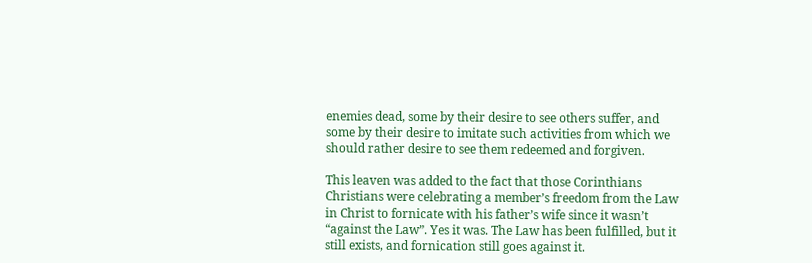enemies dead, some by their desire to see others suffer, and some by their desire to imitate such activities from which we should rather desire to see them redeemed and forgiven.

This leaven was added to the fact that those Corinthians Christians were celebrating a member’s freedom from the Law in Christ to fornicate with his father’s wife since it wasn’t “against the Law”. Yes it was. The Law has been fulfilled, but it still exists, and fornication still goes against it.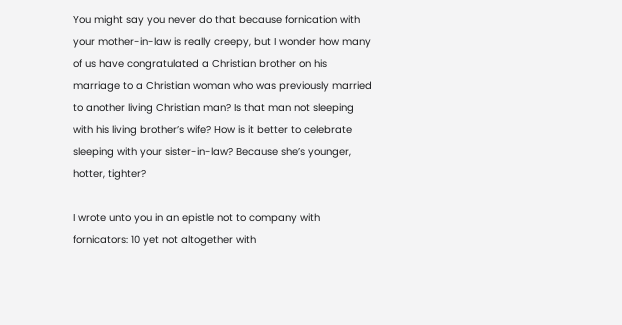You might say you never do that because fornication with your mother-in-law is really creepy, but I wonder how many of us have congratulated a Christian brother on his marriage to a Christian woman who was previously married to another living Christian man? Is that man not sleeping with his living brother’s wife? How is it better to celebrate sleeping with your sister-in-law? Because she’s younger, hotter, tighter?

I wrote unto you in an epistle not to company with fornicators: 10 yet not altogether with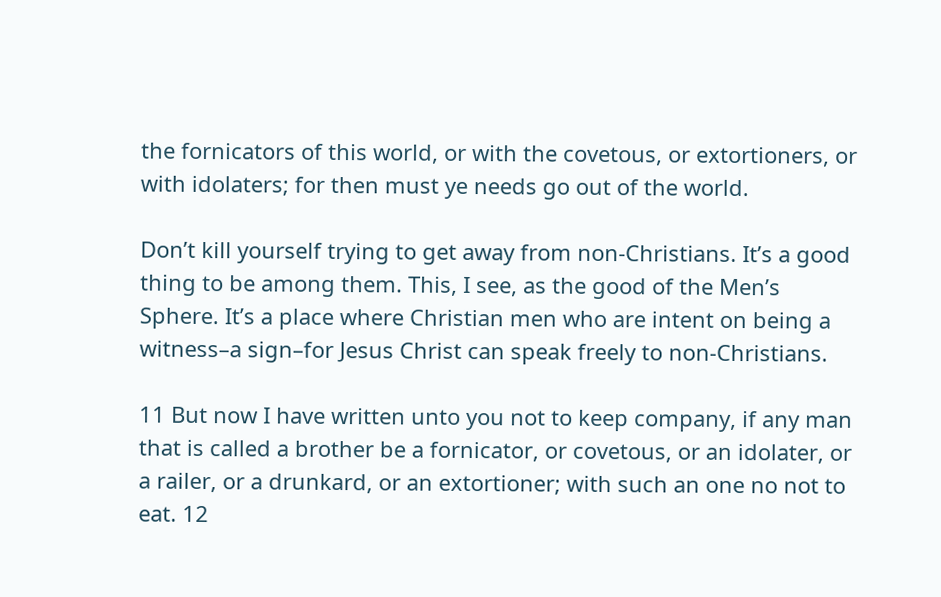the fornicators of this world, or with the covetous, or extortioners, or with idolaters; for then must ye needs go out of the world.

Don’t kill yourself trying to get away from non-Christians. It’s a good thing to be among them. This, I see, as the good of the Men’s Sphere. It’s a place where Christian men who are intent on being a witness–a sign–for Jesus Christ can speak freely to non-Christians.

11 But now I have written unto you not to keep company, if any man that is called a brother be a fornicator, or covetous, or an idolater, or a railer, or a drunkard, or an extortioner; with such an one no not to eat. 12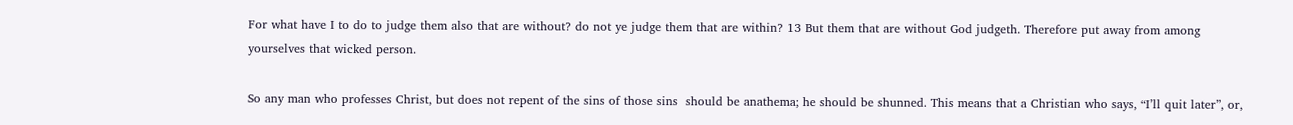For what have I to do to judge them also that are without? do not ye judge them that are within? 13 But them that are without God judgeth. Therefore put away from among yourselves that wicked person.

So any man who professes Christ, but does not repent of the sins of those sins  should be anathema; he should be shunned. This means that a Christian who says, “I’ll quit later”, or,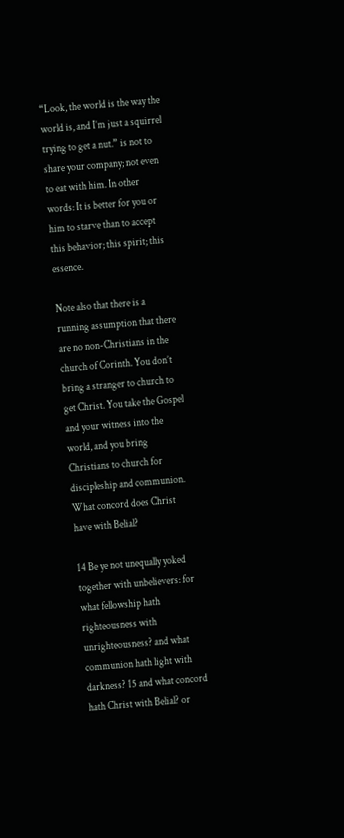“Look, the world is the way the world is, and I’m just a squirrel trying to get a nut.” is not to share your company; not even to eat with him. In other words: It is better for you or him to starve than to accept this behavior; this spirit; this essence.

Note also that there is a running assumption that there are no non-Christians in the church of Corinth. You don’t bring a stranger to church to get Christ. You take the Gospel and your witness into the world, and you bring Christians to church for discipleship and communion. What concord does Christ have with Belial?

14 Be ye not unequally yoked together with unbelievers: for what fellowship hath righteousness with unrighteousness? and what communion hath light with darkness? 15 and what concord hath Christ with Belial? or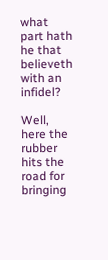what part hath he that believeth with an infidel?

Well, here the rubber hits the road for bringing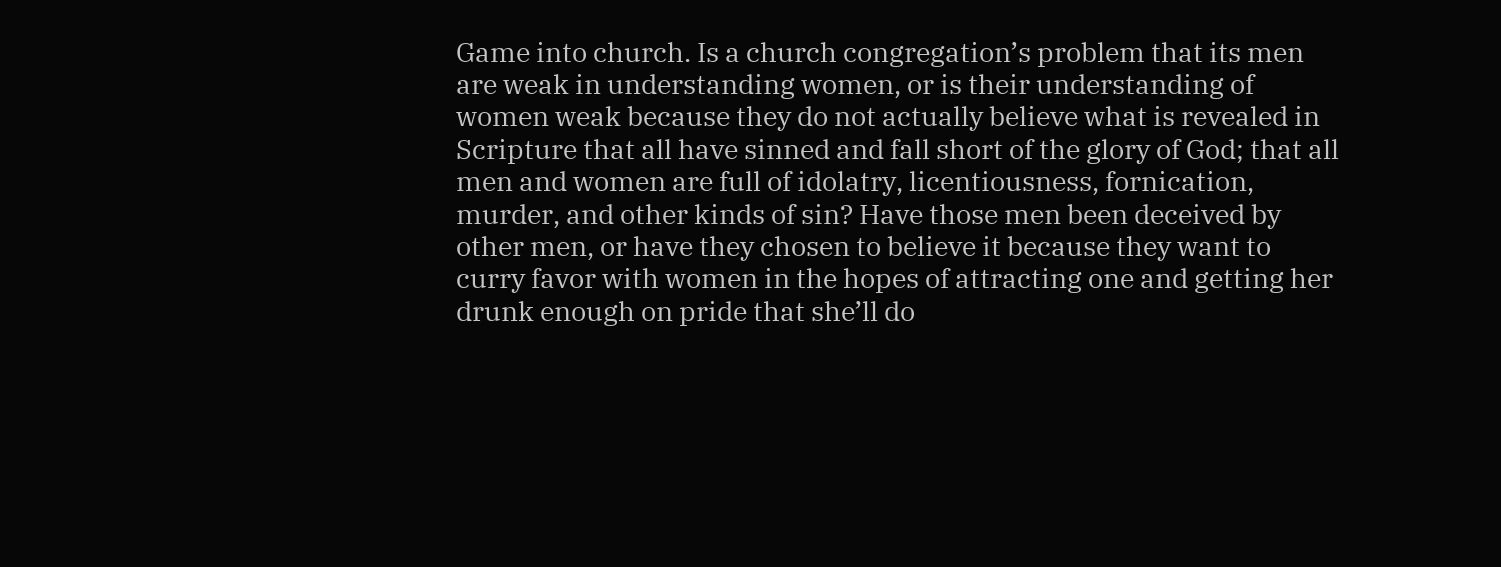Game into church. Is a church congregation’s problem that its men are weak in understanding women, or is their understanding of women weak because they do not actually believe what is revealed in Scripture that all have sinned and fall short of the glory of God; that all men and women are full of idolatry, licentiousness, fornication, murder, and other kinds of sin? Have those men been deceived by other men, or have they chosen to believe it because they want to curry favor with women in the hopes of attracting one and getting her drunk enough on pride that she’ll do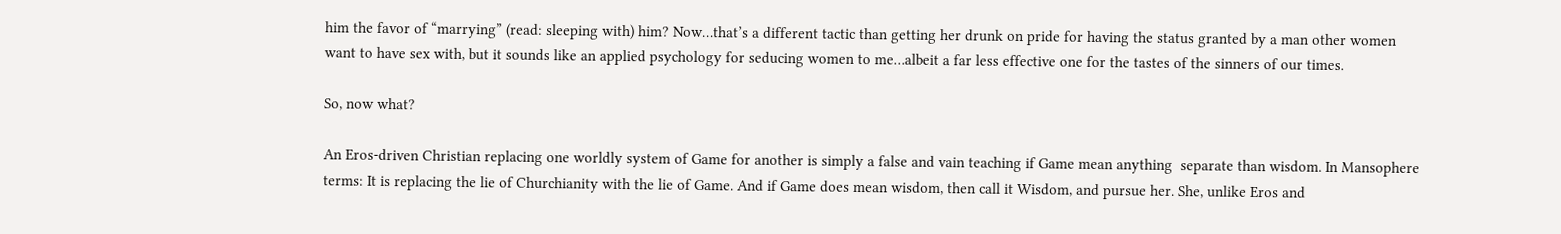him the favor of “marrying” (read: sleeping with) him? Now…that’s a different tactic than getting her drunk on pride for having the status granted by a man other women want to have sex with, but it sounds like an applied psychology for seducing women to me…albeit a far less effective one for the tastes of the sinners of our times.

So, now what?

An Eros-driven Christian replacing one worldly system of Game for another is simply a false and vain teaching if Game mean anything  separate than wisdom. In Mansophere terms: It is replacing the lie of Churchianity with the lie of Game. And if Game does mean wisdom, then call it Wisdom, and pursue her. She, unlike Eros and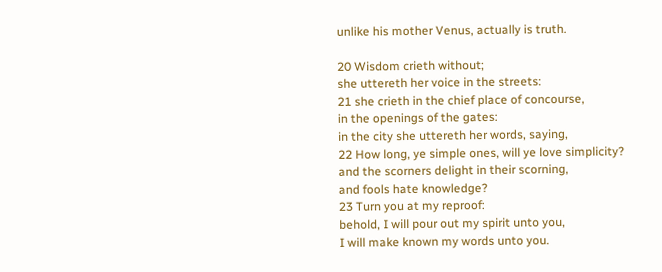unlike his mother Venus, actually is truth.

20 Wisdom crieth without;
she uttereth her voice in the streets:
21 she crieth in the chief place of concourse,
in the openings of the gates:
in the city she uttereth her words, saying,
22 How long, ye simple ones, will ye love simplicity?
and the scorners delight in their scorning,
and fools hate knowledge?
23 Turn you at my reproof:
behold, I will pour out my spirit unto you,
I will make known my words unto you.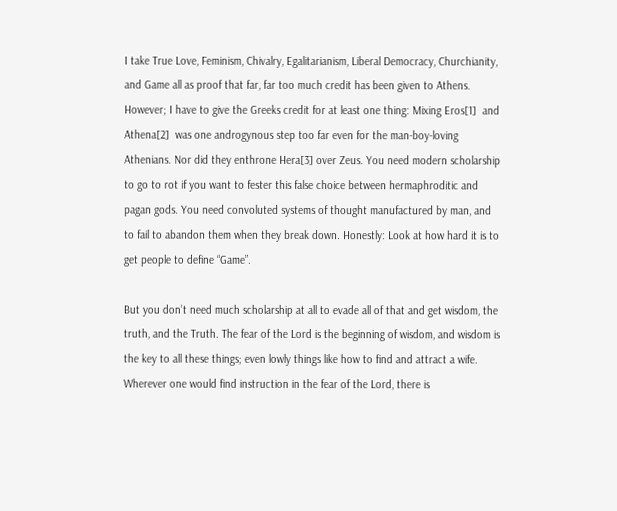I take True Love, Feminism, Chivalry, Egalitarianism, Liberal Democracy, Churchianity, and Game all as proof that far, far too much credit has been given to Athens. However; I have to give the Greeks credit for at least one thing: Mixing Eros[1]  and Athena[2]  was one androgynous step too far even for the man-boy-loving Athenians. Nor did they enthrone Hera[3] over Zeus. You need modern scholarship to go to rot if you want to fester this false choice between hermaphroditic and pagan gods. You need convoluted systems of thought manufactured by man, and to fail to abandon them when they break down. Honestly: Look at how hard it is to get people to define “Game”.

But you don’t need much scholarship at all to evade all of that and get wisdom, the truth, and the Truth. The fear of the Lord is the beginning of wisdom, and wisdom is the key to all these things; even lowly things like how to find and attract a wife. Wherever one would find instruction in the fear of the Lord, there is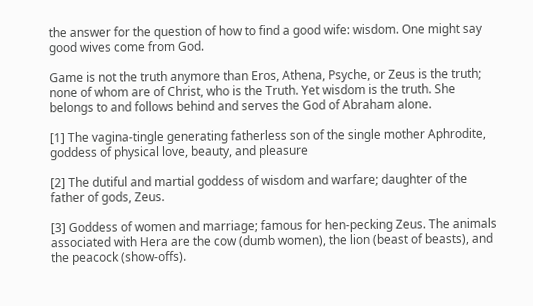the answer for the question of how to find a good wife: wisdom. One might say good wives come from God.

Game is not the truth anymore than Eros, Athena, Psyche, or Zeus is the truth; none of whom are of Christ, who is the Truth. Yet wisdom is the truth. She belongs to and follows behind and serves the God of Abraham alone.

[1] The vagina-tingle generating fatherless son of the single mother Aphrodite, goddess of physical love, beauty, and pleasure

[2] The dutiful and martial goddess of wisdom and warfare; daughter of the father of gods, Zeus.

[3] Goddess of women and marriage; famous for hen-pecking Zeus. The animals associated with Hera are the cow (dumb women), the lion (beast of beasts), and the peacock (show-offs).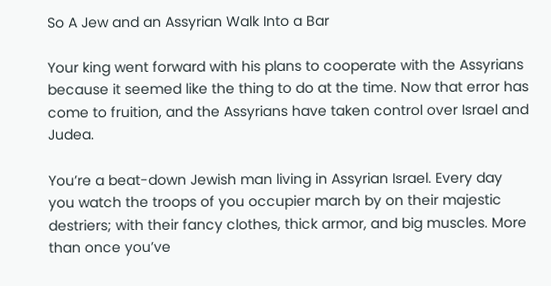So A Jew and an Assyrian Walk Into a Bar

Your king went forward with his plans to cooperate with the Assyrians because it seemed like the thing to do at the time. Now that error has come to fruition, and the Assyrians have taken control over Israel and Judea.

You’re a beat-down Jewish man living in Assyrian Israel. Every day you watch the troops of you occupier march by on their majestic destriers; with their fancy clothes, thick armor, and big muscles. More than once you’ve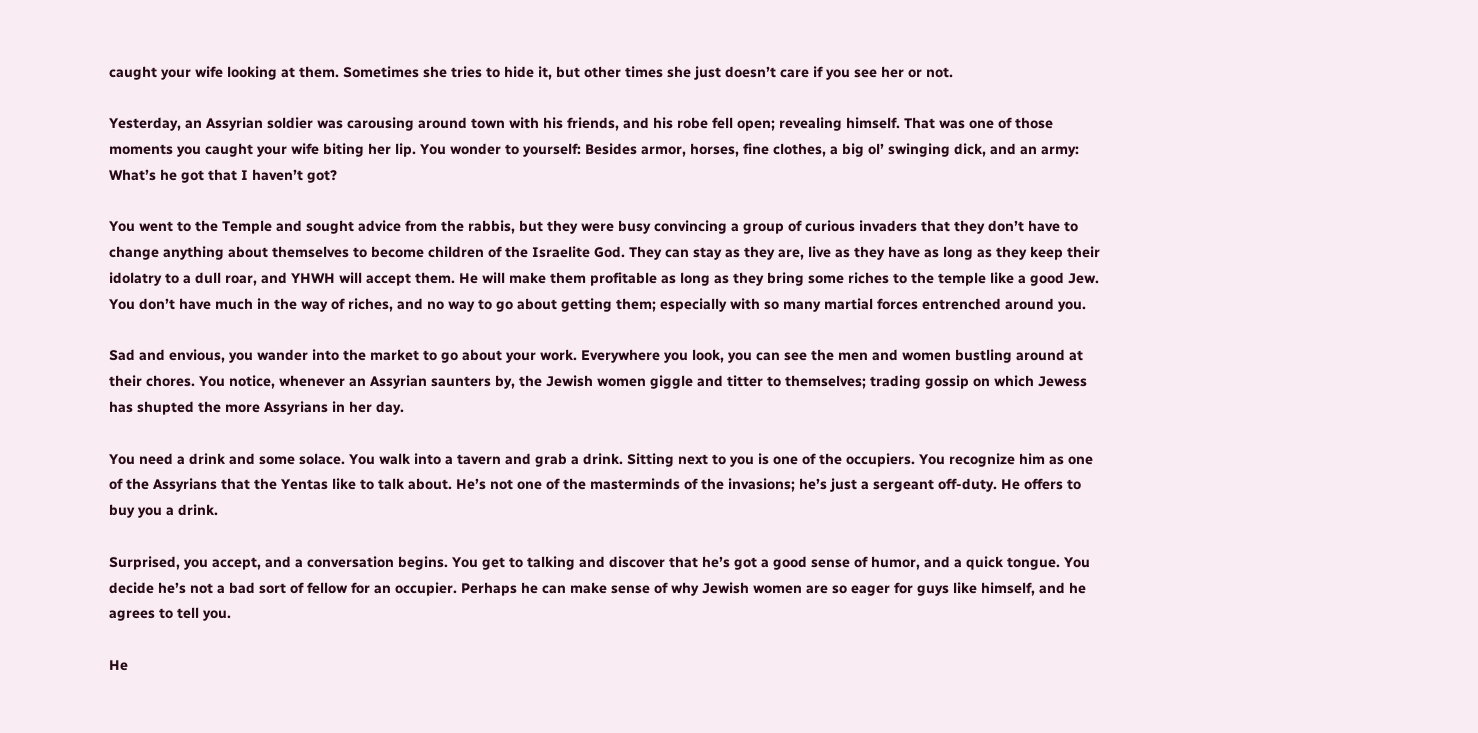caught your wife looking at them. Sometimes she tries to hide it, but other times she just doesn’t care if you see her or not.

Yesterday, an Assyrian soldier was carousing around town with his friends, and his robe fell open; revealing himself. That was one of those moments you caught your wife biting her lip. You wonder to yourself: Besides armor, horses, fine clothes, a big ol’ swinging dick, and an army: What’s he got that I haven’t got?

You went to the Temple and sought advice from the rabbis, but they were busy convincing a group of curious invaders that they don’t have to change anything about themselves to become children of the Israelite God. They can stay as they are, live as they have as long as they keep their idolatry to a dull roar, and YHWH will accept them. He will make them profitable as long as they bring some riches to the temple like a good Jew. You don’t have much in the way of riches, and no way to go about getting them; especially with so many martial forces entrenched around you.

Sad and envious, you wander into the market to go about your work. Everywhere you look, you can see the men and women bustling around at their chores. You notice, whenever an Assyrian saunters by, the Jewish women giggle and titter to themselves; trading gossip on which Jewess has shupted the more Assyrians in her day.

You need a drink and some solace. You walk into a tavern and grab a drink. Sitting next to you is one of the occupiers. You recognize him as one of the Assyrians that the Yentas like to talk about. He’s not one of the masterminds of the invasions; he’s just a sergeant off-duty. He offers to buy you a drink.

Surprised, you accept, and a conversation begins. You get to talking and discover that he’s got a good sense of humor, and a quick tongue. You decide he’s not a bad sort of fellow for an occupier. Perhaps he can make sense of why Jewish women are so eager for guys like himself, and he agrees to tell you.

He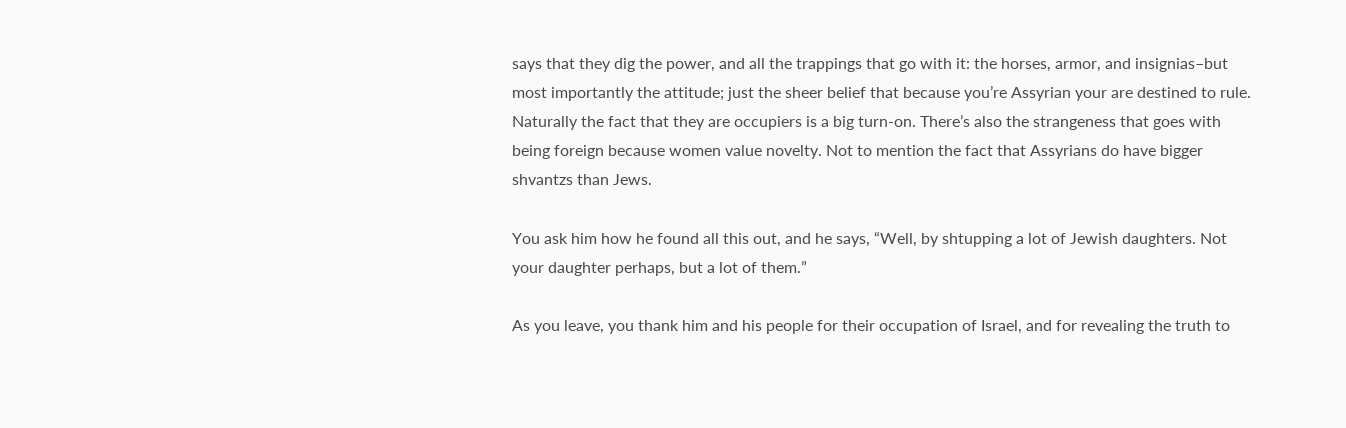says that they dig the power, and all the trappings that go with it: the horses, armor, and insignias–but most importantly the attitude; just the sheer belief that because you’re Assyrian your are destined to rule. Naturally the fact that they are occupiers is a big turn-on. There’s also the strangeness that goes with being foreign because women value novelty. Not to mention the fact that Assyrians do have bigger shvantzs than Jews.

You ask him how he found all this out, and he says, “Well, by shtupping a lot of Jewish daughters. Not your daughter perhaps, but a lot of them.”

As you leave, you thank him and his people for their occupation of Israel, and for revealing the truth to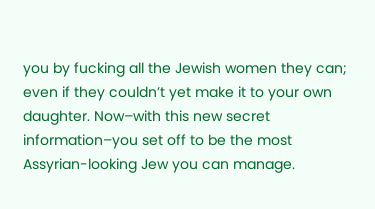you by fucking all the Jewish women they can; even if they couldn’t yet make it to your own daughter. Now–with this new secret information–you set off to be the most Assyrian-looking Jew you can manage.